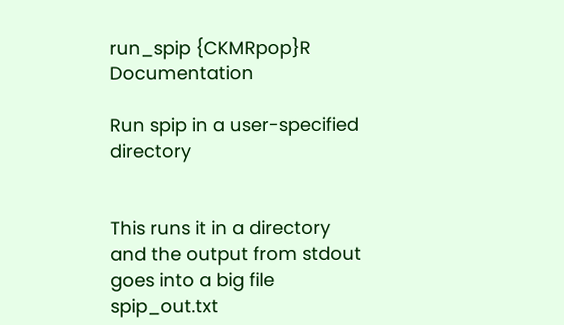run_spip {CKMRpop}R Documentation

Run spip in a user-specified directory


This runs it in a directory and the output from stdout goes into a big file spip_out.txt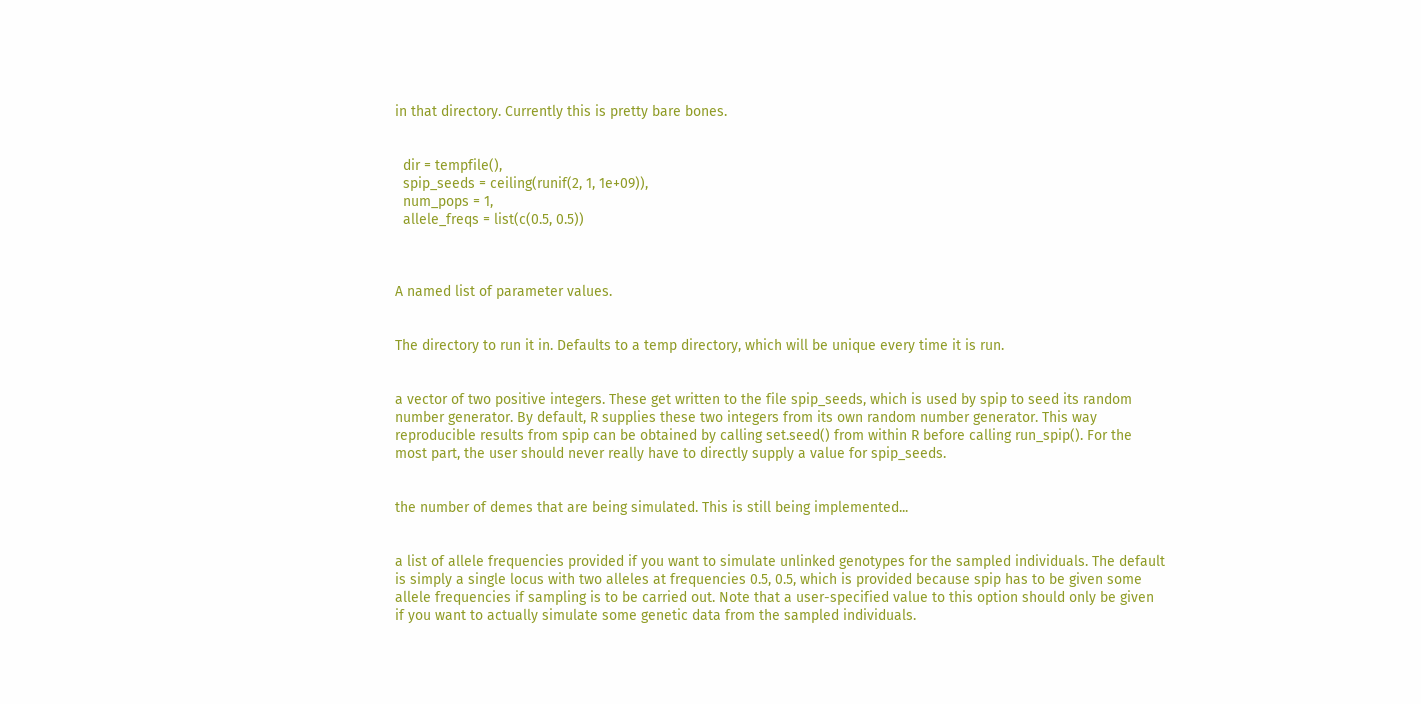in that directory. Currently this is pretty bare bones.


  dir = tempfile(),
  spip_seeds = ceiling(runif(2, 1, 1e+09)),
  num_pops = 1,
  allele_freqs = list(c(0.5, 0.5))



A named list of parameter values.


The directory to run it in. Defaults to a temp directory, which will be unique every time it is run.


a vector of two positive integers. These get written to the file spip_seeds, which is used by spip to seed its random number generator. By default, R supplies these two integers from its own random number generator. This way reproducible results from spip can be obtained by calling set.seed() from within R before calling run_spip(). For the most part, the user should never really have to directly supply a value for spip_seeds.


the number of demes that are being simulated. This is still being implemented...


a list of allele frequencies provided if you want to simulate unlinked genotypes for the sampled individuals. The default is simply a single locus with two alleles at frequencies 0.5, 0.5, which is provided because spip has to be given some allele frequencies if sampling is to be carried out. Note that a user-specified value to this option should only be given if you want to actually simulate some genetic data from the sampled individuals.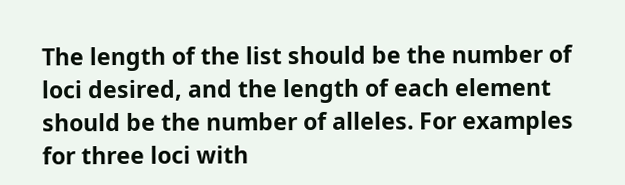The length of the list should be the number of loci desired, and the length of each element should be the number of alleles. For examples for three loci with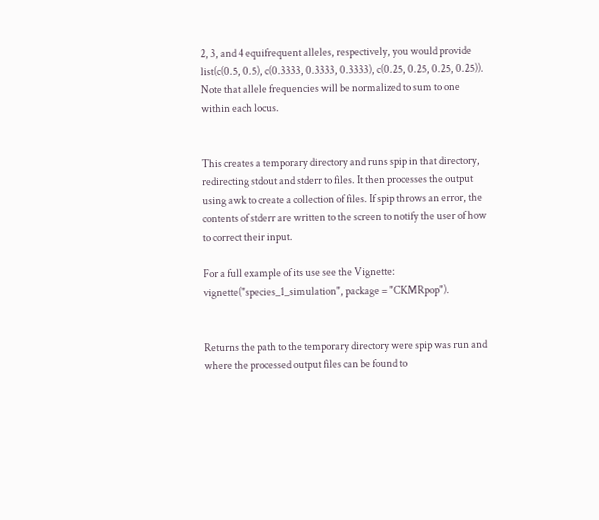2, 3, and 4 equifrequent alleles, respectively, you would provide list(c(0.5, 0.5), c(0.3333, 0.3333, 0.3333), c(0.25, 0.25, 0.25, 0.25)). Note that allele frequencies will be normalized to sum to one within each locus.


This creates a temporary directory and runs spip in that directory, redirecting stdout and stderr to files. It then processes the output using awk to create a collection of files. If spip throws an error, the contents of stderr are written to the screen to notify the user of how to correct their input.

For a full example of its use see the Vignette: vignette("species_1_simulation", package = "CKMRpop").


Returns the path to the temporary directory were spip was run and where the processed output files can be found to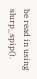be read in using slurp_spip().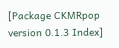[Package CKMRpop version 0.1.3 Index]